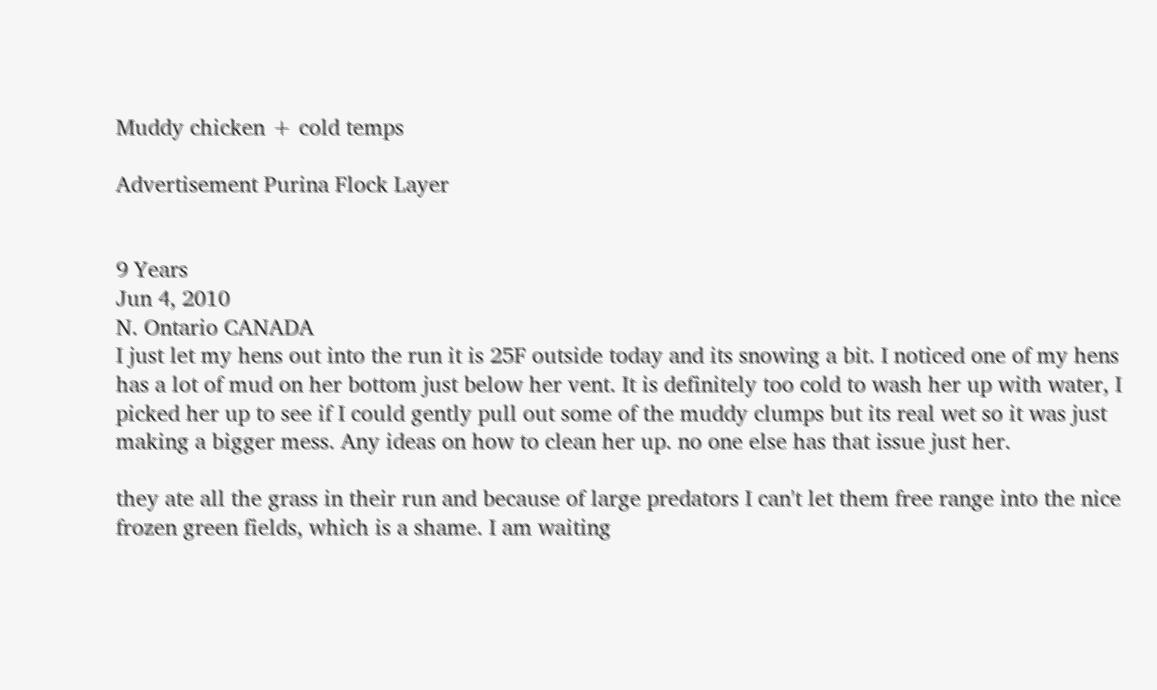Muddy chicken + cold temps

Advertisement Purina Flock Layer


9 Years
Jun 4, 2010
N. Ontario CANADA
I just let my hens out into the run it is 25F outside today and its snowing a bit. I noticed one of my hens has a lot of mud on her bottom just below her vent. It is definitely too cold to wash her up with water, I picked her up to see if I could gently pull out some of the muddy clumps but its real wet so it was just making a bigger mess. Any ideas on how to clean her up. no one else has that issue just her.

they ate all the grass in their run and because of large predators I can't let them free range into the nice frozen green fields, which is a shame. I am waiting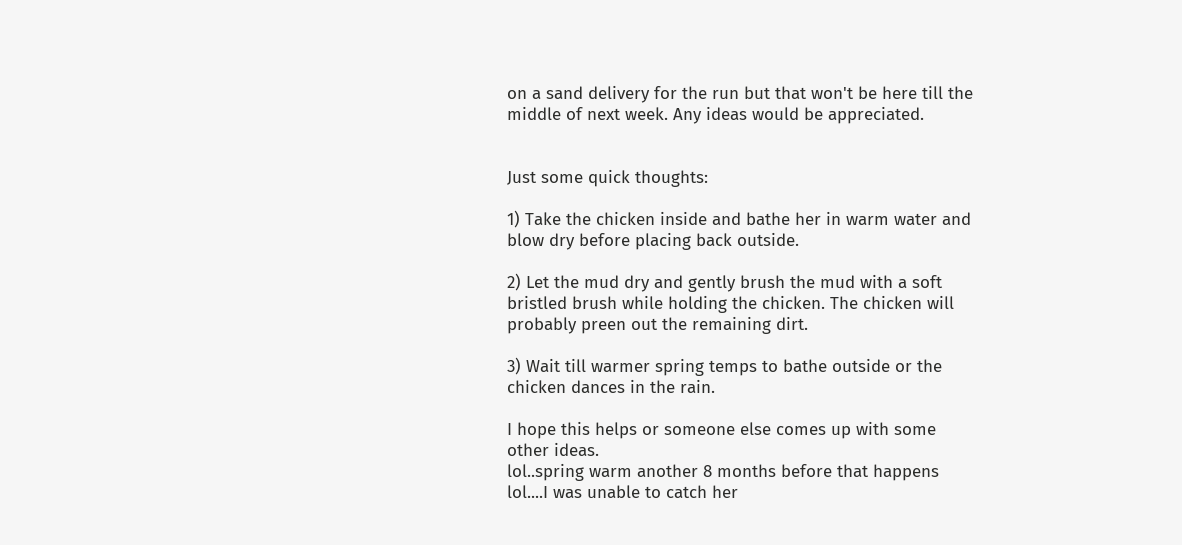on a sand delivery for the run but that won't be here till the middle of next week. Any ideas would be appreciated.


Just some quick thoughts:

1) Take the chicken inside and bathe her in warm water and blow dry before placing back outside.

2) Let the mud dry and gently brush the mud with a soft bristled brush while holding the chicken. The chicken will probably preen out the remaining dirt.

3) Wait till warmer spring temps to bathe outside or the chicken dances in the rain.

I hope this helps or someone else comes up with some other ideas.
lol..spring warm another 8 months before that happens lol....I was unable to catch her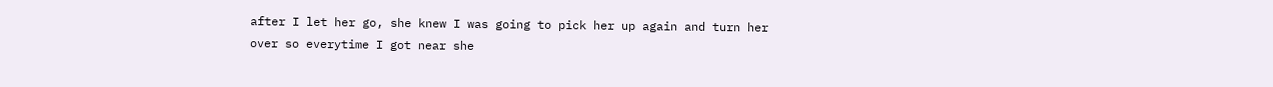after I let her go, she knew I was going to pick her up again and turn her over so everytime I got near she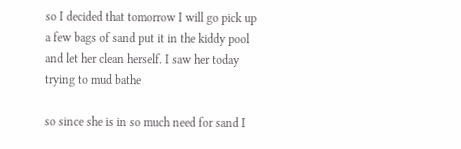so I decided that tomorrow I will go pick up a few bags of sand put it in the kiddy pool and let her clean herself. I saw her today trying to mud bathe

so since she is in so much need for sand I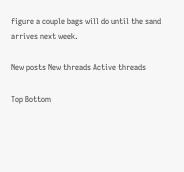figure a couple bags will do until the sand arrives next week.

New posts New threads Active threads

Top Bottom